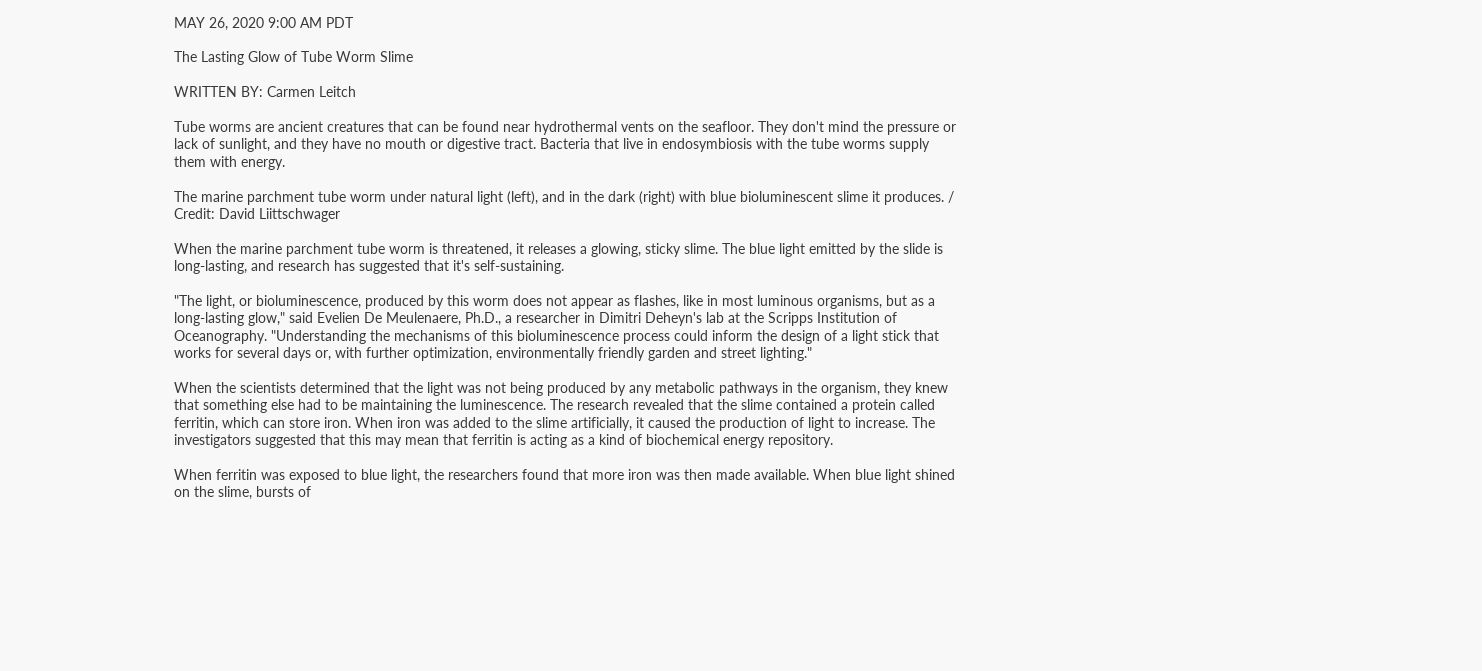MAY 26, 2020 9:00 AM PDT

The Lasting Glow of Tube Worm Slime

WRITTEN BY: Carmen Leitch

Tube worms are ancient creatures that can be found near hydrothermal vents on the seafloor. They don't mind the pressure or lack of sunlight, and they have no mouth or digestive tract. Bacteria that live in endosymbiosis with the tube worms supply them with energy.

The marine parchment tube worm under natural light (left), and in the dark (right) with blue bioluminescent slime it produces. / Credit: David Liittschwager

When the marine parchment tube worm is threatened, it releases a glowing, sticky slime. The blue light emitted by the slide is long-lasting, and research has suggested that it's self-sustaining.

"The light, or bioluminescence, produced by this worm does not appear as flashes, like in most luminous organisms, but as a long-lasting glow," said Evelien De Meulenaere, Ph.D., a researcher in Dimitri Deheyn's lab at the Scripps Institution of Oceanography. "Understanding the mechanisms of this bioluminescence process could inform the design of a light stick that works for several days or, with further optimization, environmentally friendly garden and street lighting."

When the scientists determined that the light was not being produced by any metabolic pathways in the organism, they knew that something else had to be maintaining the luminescence. The research revealed that the slime contained a protein called ferritin, which can store iron. When iron was added to the slime artificially, it caused the production of light to increase. The investigators suggested that this may mean that ferritin is acting as a kind of biochemical energy repository.

When ferritin was exposed to blue light, the researchers found that more iron was then made available. When blue light shined on the slime, bursts of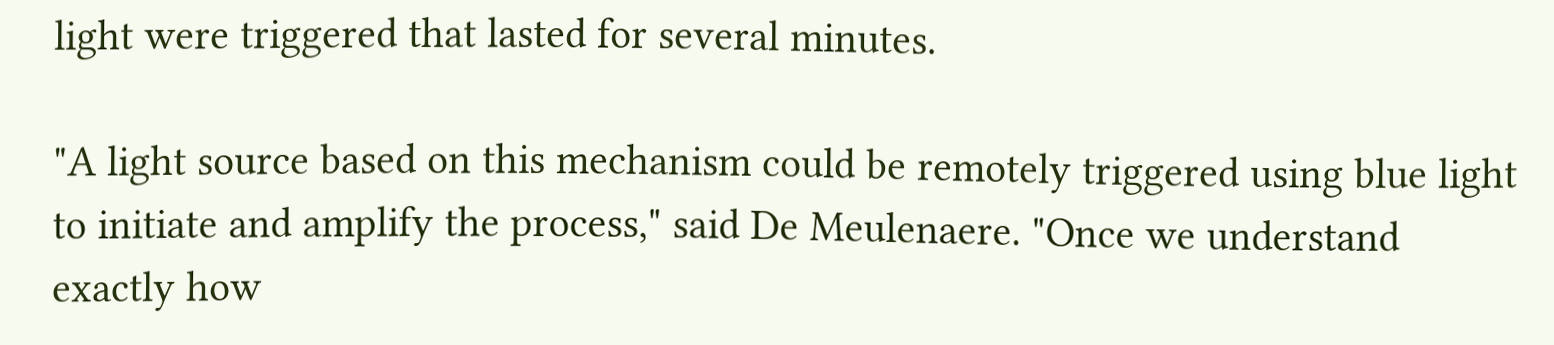light were triggered that lasted for several minutes.

"A light source based on this mechanism could be remotely triggered using blue light to initiate and amplify the process," said De Meulenaere. "Once we understand exactly how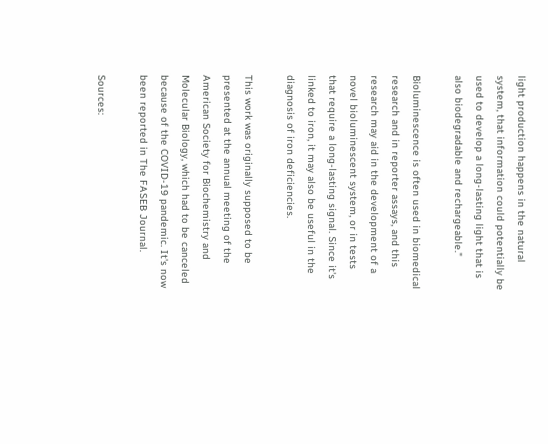light production happens in the natural system, that information could potentially be used to develop a long-lasting light that is also biodegradable and rechargeable."

Bioluminescence is often used in biomedical research and in reporter assays, and this research may aid in the development of a novel bioluminescent system, or in tests that require a long-lasting signal. Since it's linked to iron, it may also be useful in the diagnosis of iron deficiencies.

This work was originally supposed to be presented at the annual meeting of the American Society for Biochemistry and Molecular Biology, which had to be canceled because of the COVID-19 pandemic. It's now been reported in The FASEB Journal.

Sources: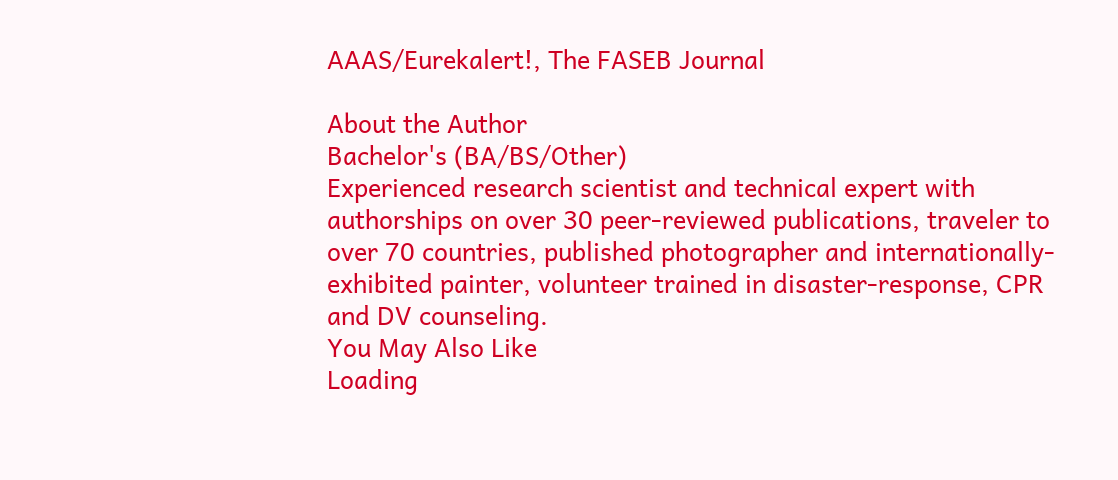AAAS/Eurekalert!, The FASEB Journal

About the Author
Bachelor's (BA/BS/Other)
Experienced research scientist and technical expert with authorships on over 30 peer-reviewed publications, traveler to over 70 countries, published photographer and internationally-exhibited painter, volunteer trained in disaster-response, CPR and DV counseling.
You May Also Like
Loading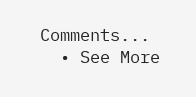Comments...
  • See More